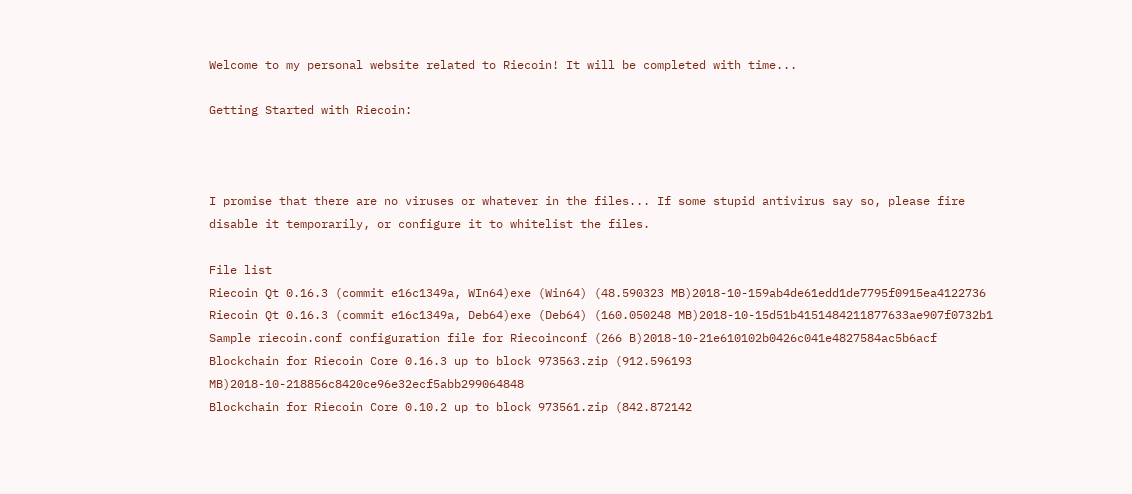Welcome to my personal website related to Riecoin! It will be completed with time...

Getting Started with Riecoin:



I promise that there are no viruses or whatever in the files... If some stupid antivirus say so, please fire disable it temporarily, or configure it to whitelist the files.

File list
Riecoin Qt 0.16.3 (commit e16c1349a, WIn64)exe (Win64) (48.590323 MB)2018-10-159ab4de61edd1de7795f0915ea4122736
Riecoin Qt 0.16.3 (commit e16c1349a, Deb64)exe (Deb64) (160.050248 MB)2018-10-15d51b4151484211877633ae907f0732b1
Sample riecoin.conf configuration file for Riecoinconf (266 B)2018-10-21e610102b0426c041e4827584ac5b6acf
Blockchain for Riecoin Core 0.16.3 up to block 973563.zip (912.596193 MB)2018-10-218856c8420ce96e32ecf5abb299064848
Blockchain for Riecoin Core 0.10.2 up to block 973561.zip (842.872142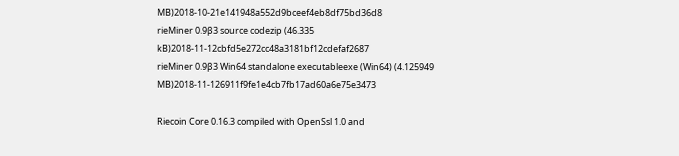MB)2018-10-21e141948a552d9bceef4eb8df75bd36d8
rieMiner 0.9β3 source codezip (46.335 kB)2018-11-12cbfd5e272cc48a3181bf12cdefaf2687
rieMiner 0.9β3 Win64 standalone executableexe (Win64) (4.125949 MB)2018-11-126911f9fe1e4cb7fb17ad60a6e75e3473

Riecoin Core 0.16.3 compiled with OpenSsl 1.0 and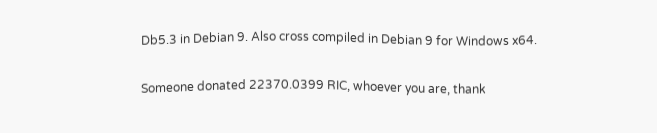Db5.3 in Debian 9. Also cross compiled in Debian 9 for Windows x64.


Someone donated 22370.0399 RIC, whoever you are, thank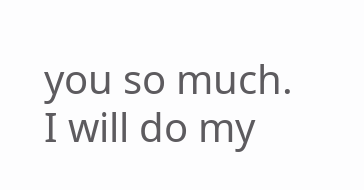you so much. I will do my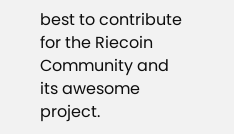best to contribute for the Riecoin Community and its awesome project.